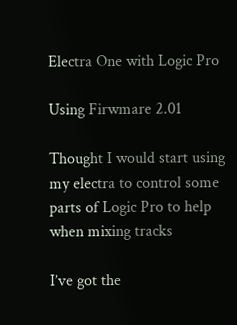Electra One with Logic Pro

Using Firwmare 2.01

Thought I would start using my electra to control some parts of Logic Pro to help when mixing tracks

I’ve got the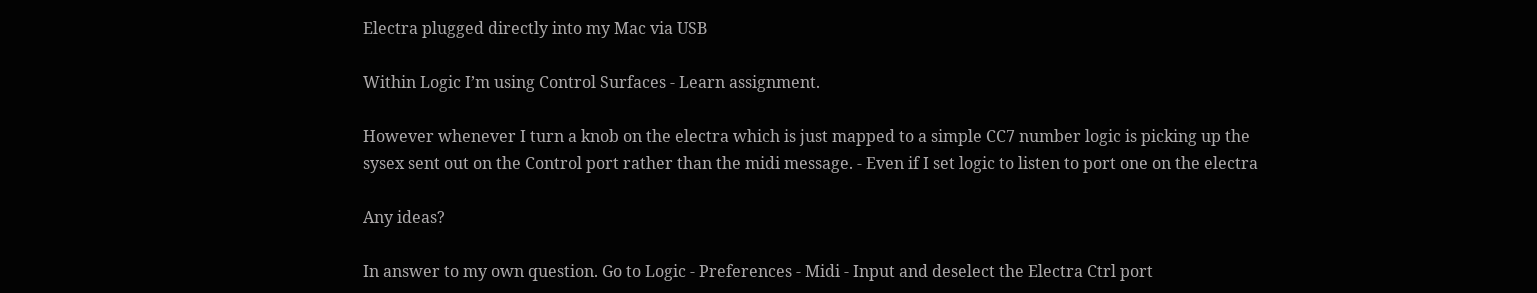Electra plugged directly into my Mac via USB

Within Logic I’m using Control Surfaces - Learn assignment.

However whenever I turn a knob on the electra which is just mapped to a simple CC7 number logic is picking up the sysex sent out on the Control port rather than the midi message. - Even if I set logic to listen to port one on the electra

Any ideas?

In answer to my own question. Go to Logic - Preferences - Midi - Input and deselect the Electra Ctrl port